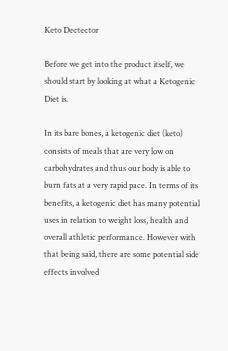Keto Dectector

Before we get into the product itself, we should start by looking at what a Ketogenic Diet is.

In its bare bones, a ketogenic diet (keto) consists of meals that are very low on carbohydrates and thus our body is able to burn fats at a very rapid pace. In terms of its benefits, a ketogenic diet has many potential uses in relation to weight loss, health and overall athletic performance. However with that being said, there are some potential side effects involved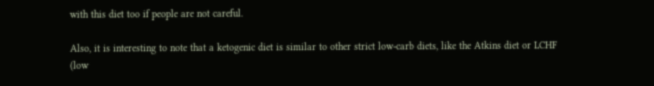with this diet too if people are not careful.

Also, it is interesting to note that a ketogenic diet is similar to other strict low-carb diets, like the Atkins diet or LCHF (low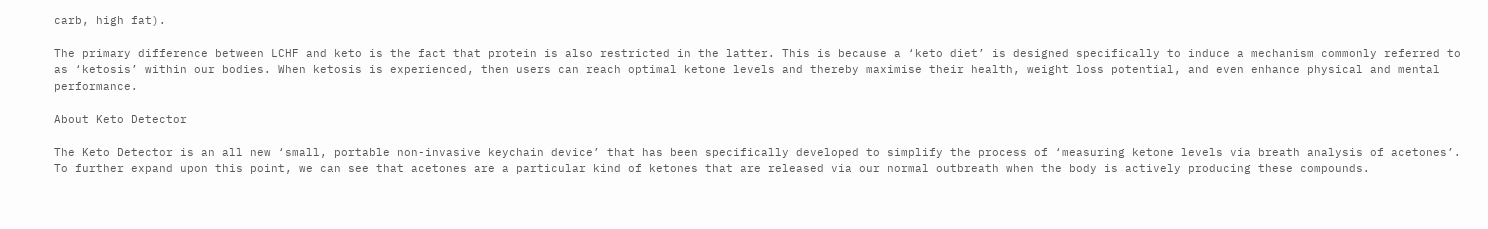carb, high fat).

The primary difference between LCHF and keto is the fact that protein is also restricted in the latter. This is because a ‘keto diet’ is designed specifically to induce a mechanism commonly referred to as ‘ketosis’ within our bodies. When ketosis is experienced, then users can reach optimal ketone levels and thereby maximise their health, weight loss potential, and even enhance physical and mental performance.

About Keto Detector

The Keto Detector is an all new ‘small, portable non-invasive keychain device’ that has been specifically developed to simplify the process of ‘measuring ketone levels via breath analysis of acetones’. To further expand upon this point, we can see that acetones are a particular kind of ketones that are released via our normal outbreath when the body is actively producing these compounds.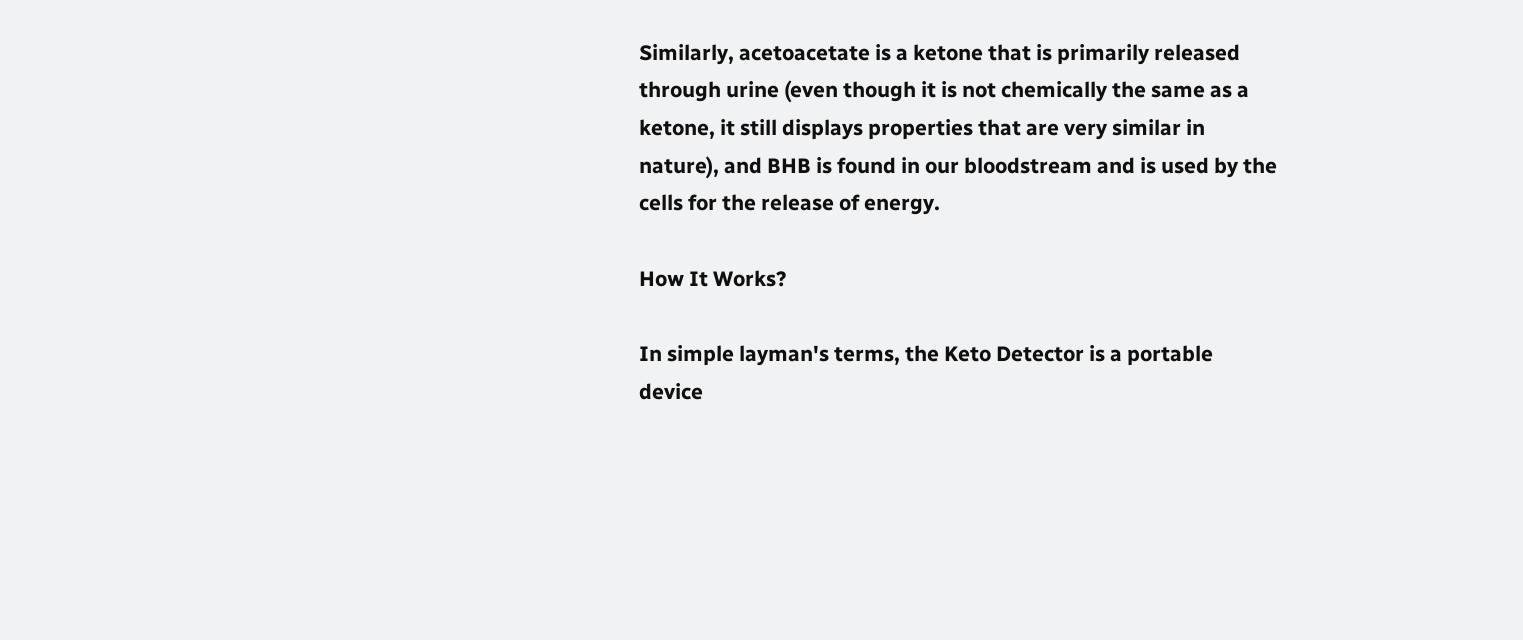Similarly, acetoacetate is a ketone that is primarily released through urine (even though it is not chemically the same as a ketone, it still displays properties that are very similar in nature), and BHB is found in our bloodstream and is used by the cells for the release of energy.

How It Works?

In simple layman's terms, the Keto Detector is a portable device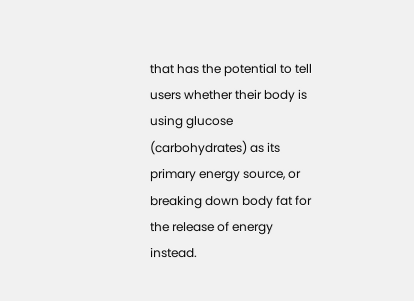that has the potential to tell users whether their body is using glucose (carbohydrates) as its primary energy source, or breaking down body fat for the release of energy instead.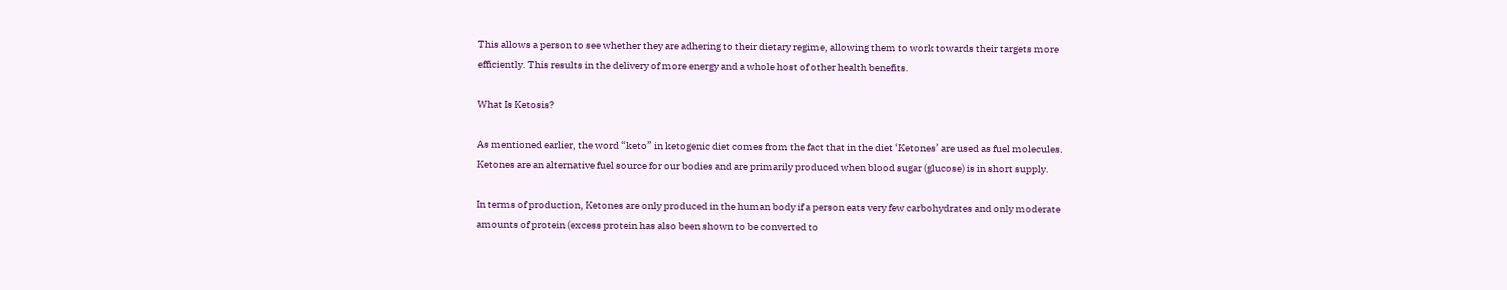This allows a person to see whether they are adhering to their dietary regime, allowing them to work towards their targets more efficiently. This results in the delivery of more energy and a whole host of other health benefits.

What Is Ketosis?

As mentioned earlier, the word “keto” in ketogenic diet comes from the fact that in the diet ‘Ketones’ are used as fuel molecules. Ketones are an alternative fuel source for our bodies and are primarily produced when blood sugar (glucose) is in short supply.

In terms of production, Ketones are only produced in the human body if a person eats very few carbohydrates and only moderate amounts of protein (excess protein has also been shown to be converted to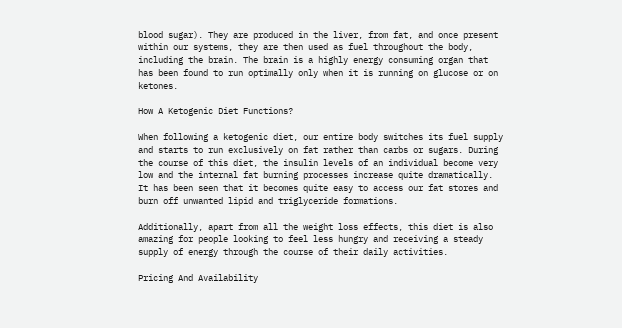blood sugar). They are produced in the liver, from fat, and once present within our systems, they are then used as fuel throughout the body, including the brain. The brain is a highly energy consuming organ that has been found to run optimally only when it is running on glucose or on ketones.

How A Ketogenic Diet Functions?

When following a ketogenic diet, our entire body switches its fuel supply and starts to run exclusively on fat rather than carbs or sugars. During the course of this diet, the insulin levels of an individual become very low and the internal fat burning processes increase quite dramatically. It has been seen that it becomes quite easy to access our fat stores and burn off unwanted lipid and triglyceride formations.

Additionally, apart from all the weight loss effects, this diet is also amazing for people looking to feel less hungry and receiving a steady supply of energy through the course of their daily activities.

Pricing And Availability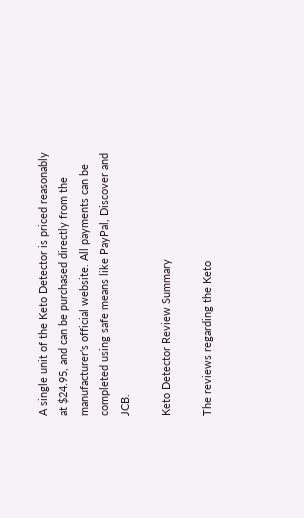A single unit of the Keto Detector is priced reasonably at $24.95, and can be purchased directly from the manufacturer's official website. All payments can be completed using safe means like PayPal, Discover and JCB.

Keto Detector Review Summary

The reviews regarding the Keto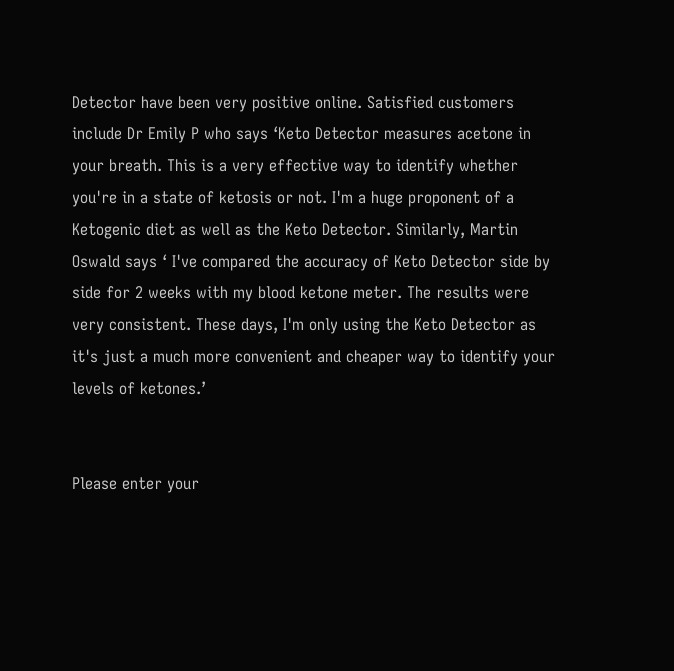Detector have been very positive online. Satisfied customers include Dr Emily P who says ‘Keto Detector measures acetone in your breath. This is a very effective way to identify whether you're in a state of ketosis or not. I'm a huge proponent of a Ketogenic diet as well as the Keto Detector. Similarly, Martin Oswald says ‘ I've compared the accuracy of Keto Detector side by side for 2 weeks with my blood ketone meter. The results were very consistent. These days, I'm only using the Keto Detector as it's just a much more convenient and cheaper way to identify your levels of ketones.’


Please enter your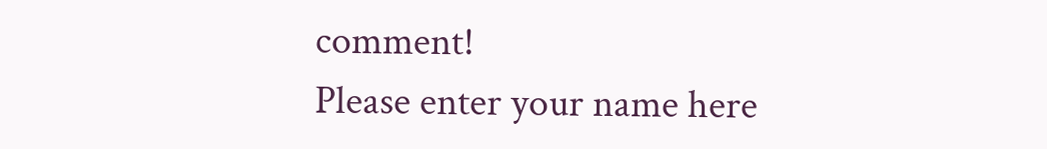comment!
Please enter your name here